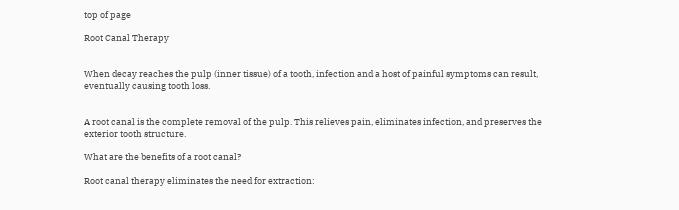top of page

Root Canal Therapy


When decay reaches the pulp (inner tissue) of a tooth, infection and a host of painful symptoms can result, eventually causing tooth loss.


A root canal is the complete removal of the pulp. This relieves pain, eliminates infection, and preserves the exterior tooth structure.

What are the benefits of a root canal?

Root canal therapy eliminates the need for extraction: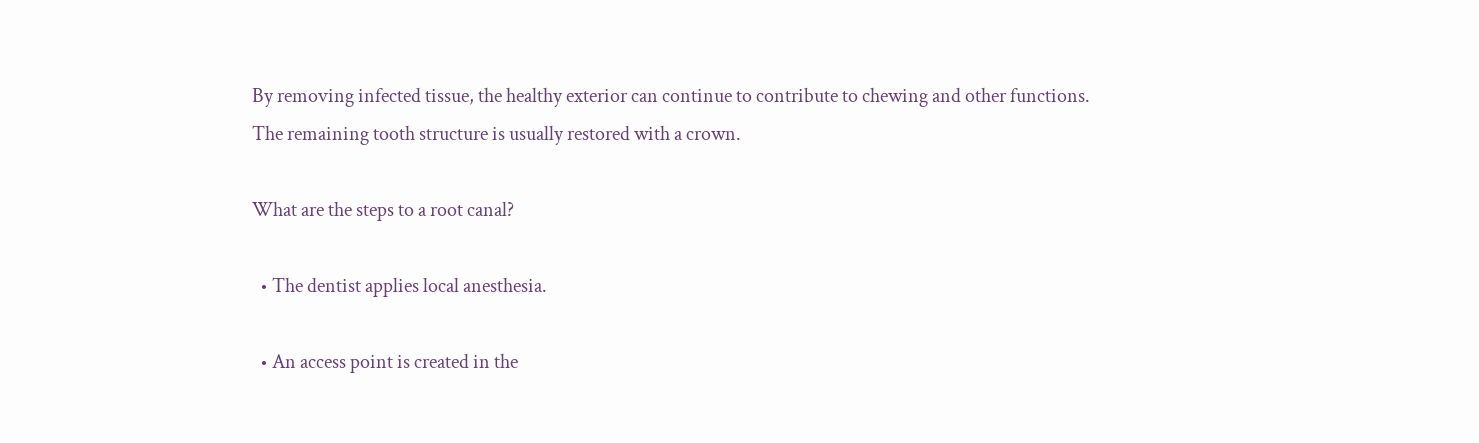By removing infected tissue, the healthy exterior can continue to contribute to chewing and other functions. The remaining tooth structure is usually restored with a crown.

What are the steps to a root canal?

  • The dentist applies local anesthesia.

  • An access point is created in the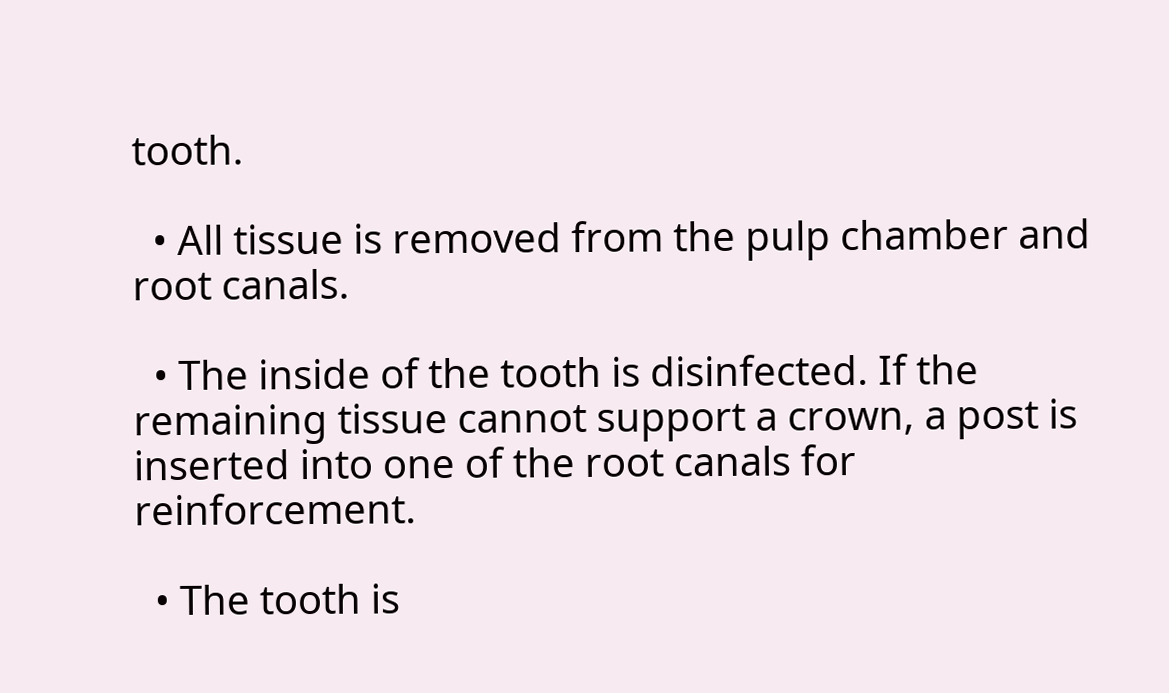tooth.

  • All tissue is removed from the pulp chamber and root canals.

  • The inside of the tooth is disinfected. If the remaining tissue cannot support a crown, a post is inserted into one of the root canals for reinforcement.

  • The tooth is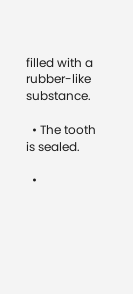filled with a rubber-like substance.

  • The tooth is sealed.

  •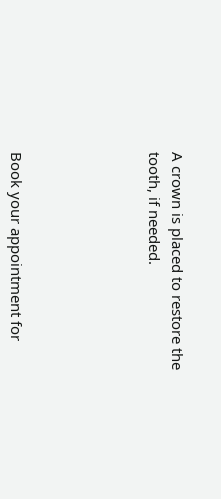A crown is placed to restore the tooth, if needed.





Book your appointment for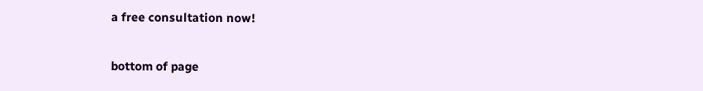a free consultation now!

bottom of page